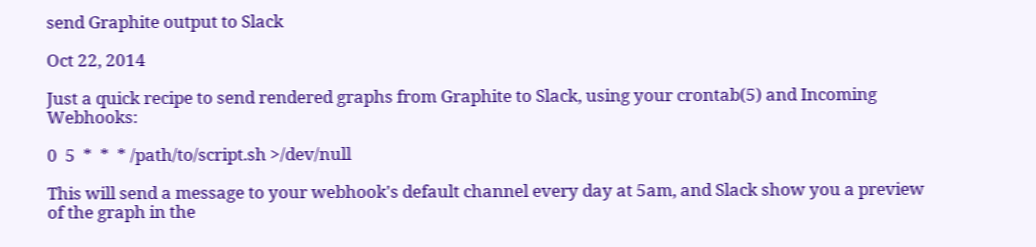send Graphite output to Slack

Oct 22, 2014

Just a quick recipe to send rendered graphs from Graphite to Slack, using your crontab(5) and Incoming Webhooks:

0  5  *  *  * /path/to/script.sh >/dev/null

This will send a message to your webhook's default channel every day at 5am, and Slack show you a preview of the graph in the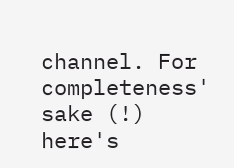channel. For completeness' sake (!) here's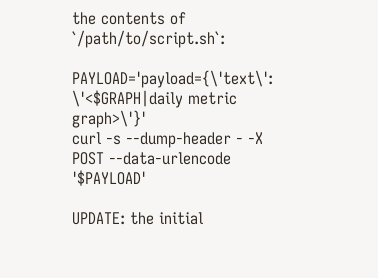the contents of `/path/to/script.sh`:

PAYLOAD='payload={\'text\': \'<$GRAPH|daily metric graph>\'}'
curl -s --dump-header - -X POST --data-urlencode '$PAYLOAD'

UPDATE: the initial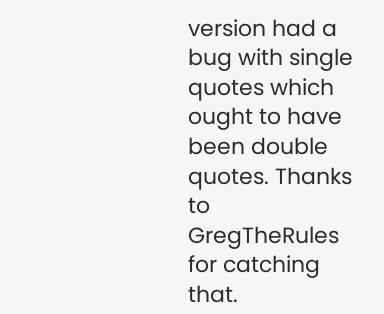version had a bug with single quotes which ought to have been double quotes. Thanks to GregTheRules for catching that.